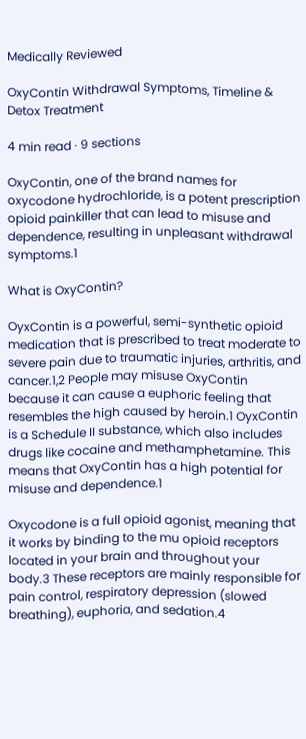Medically Reviewed

OxyContin Withdrawal Symptoms, Timeline & Detox Treatment

4 min read · 9 sections

OxyContin, one of the brand names for oxycodone hydrochloride, is a potent prescription opioid painkiller that can lead to misuse and dependence, resulting in unpleasant withdrawal symptoms.1

What is OxyContin?

OyxContin is a powerful, semi-synthetic opioid medication that is prescribed to treat moderate to severe pain due to traumatic injuries, arthritis, and cancer.1,2 People may misuse OxyContin because it can cause a euphoric feeling that resembles the high caused by heroin.1 OyxContin is a Schedule II substance, which also includes drugs like cocaine and methamphetamine. This means that OxyContin has a high potential for misuse and dependence.1

Oxycodone is a full opioid agonist, meaning that it works by binding to the mu opioid receptors located in your brain and throughout your body.3 These receptors are mainly responsible for pain control, respiratory depression (slowed breathing), euphoria, and sedation.4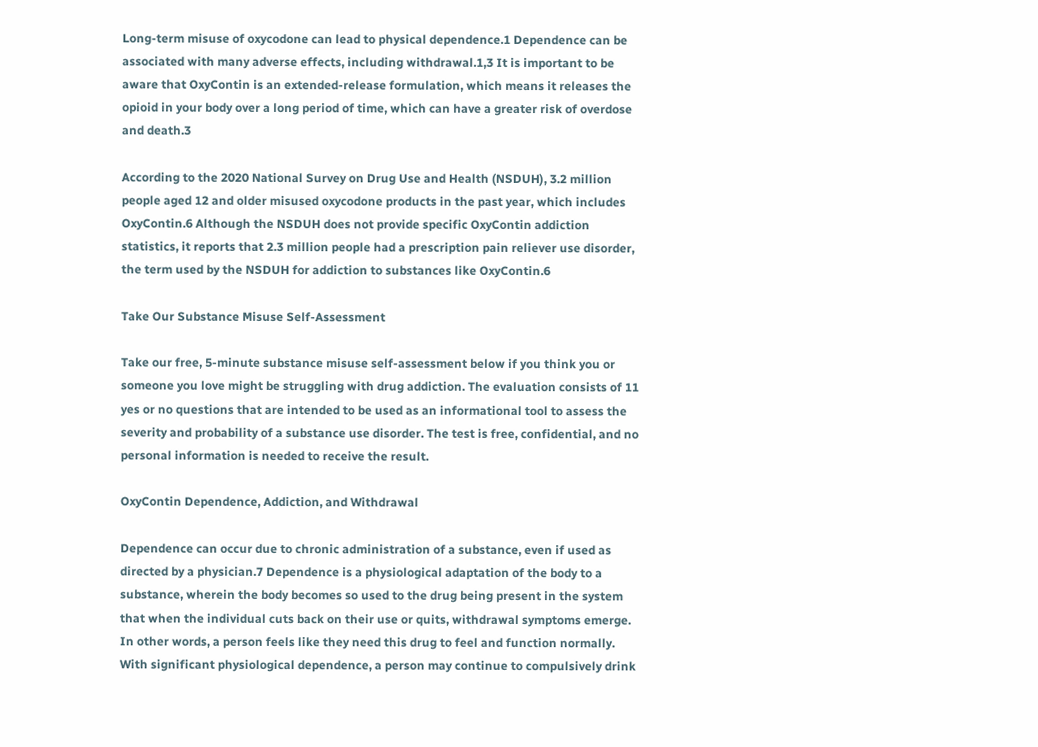Long-term misuse of oxycodone can lead to physical dependence.1 Dependence can be associated with many adverse effects, including withdrawal.1,3 It is important to be aware that OxyContin is an extended-release formulation, which means it releases the opioid in your body over a long period of time, which can have a greater risk of overdose and death.3

According to the 2020 National Survey on Drug Use and Health (NSDUH), 3.2 million people aged 12 and older misused oxycodone products in the past year, which includes OxyContin.6 Although the NSDUH does not provide specific OxyContin addiction statistics, it reports that 2.3 million people had a prescription pain reliever use disorder, the term used by the NSDUH for addiction to substances like OxyContin.6

Take Our Substance Misuse Self-Assessment

Take our free, 5-minute substance misuse self-assessment below if you think you or someone you love might be struggling with drug addiction. The evaluation consists of 11 yes or no questions that are intended to be used as an informational tool to assess the severity and probability of a substance use disorder. The test is free, confidential, and no personal information is needed to receive the result.

OxyContin Dependence, Addiction, and Withdrawal

Dependence can occur due to chronic administration of a substance, even if used as directed by a physician.7 Dependence is a physiological adaptation of the body to a substance, wherein the body becomes so used to the drug being present in the system that when the individual cuts back on their use or quits, withdrawal symptoms emerge. In other words, a person feels like they need this drug to feel and function normally. With significant physiological dependence, a person may continue to compulsively drink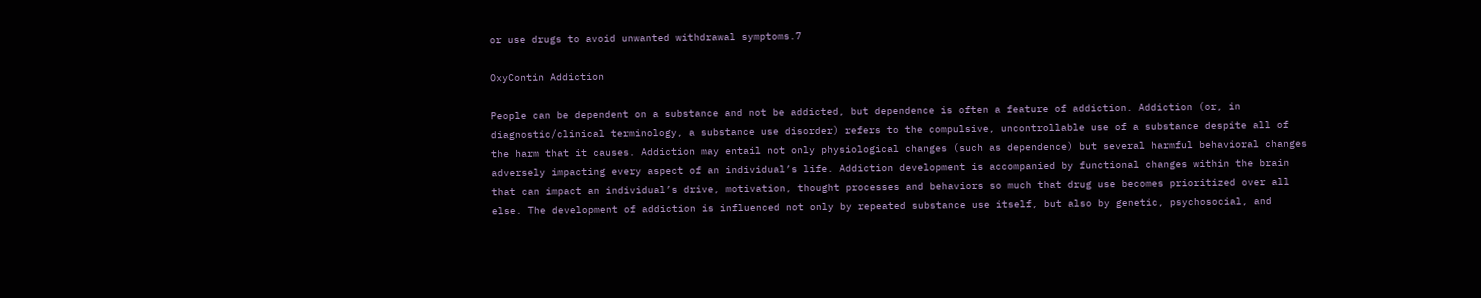or use drugs to avoid unwanted withdrawal symptoms.7

OxyContin Addiction

People can be dependent on a substance and not be addicted, but dependence is often a feature of addiction. Addiction (or, in diagnostic/clinical terminology, a substance use disorder) refers to the compulsive, uncontrollable use of a substance despite all of the harm that it causes. Addiction may entail not only physiological changes (such as dependence) but several harmful behavioral changes adversely impacting every aspect of an individual’s life. Addiction development is accompanied by functional changes within the brain that can impact an individual’s drive, motivation, thought processes and behaviors so much that drug use becomes prioritized over all else. The development of addiction is influenced not only by repeated substance use itself, but also by genetic, psychosocial, and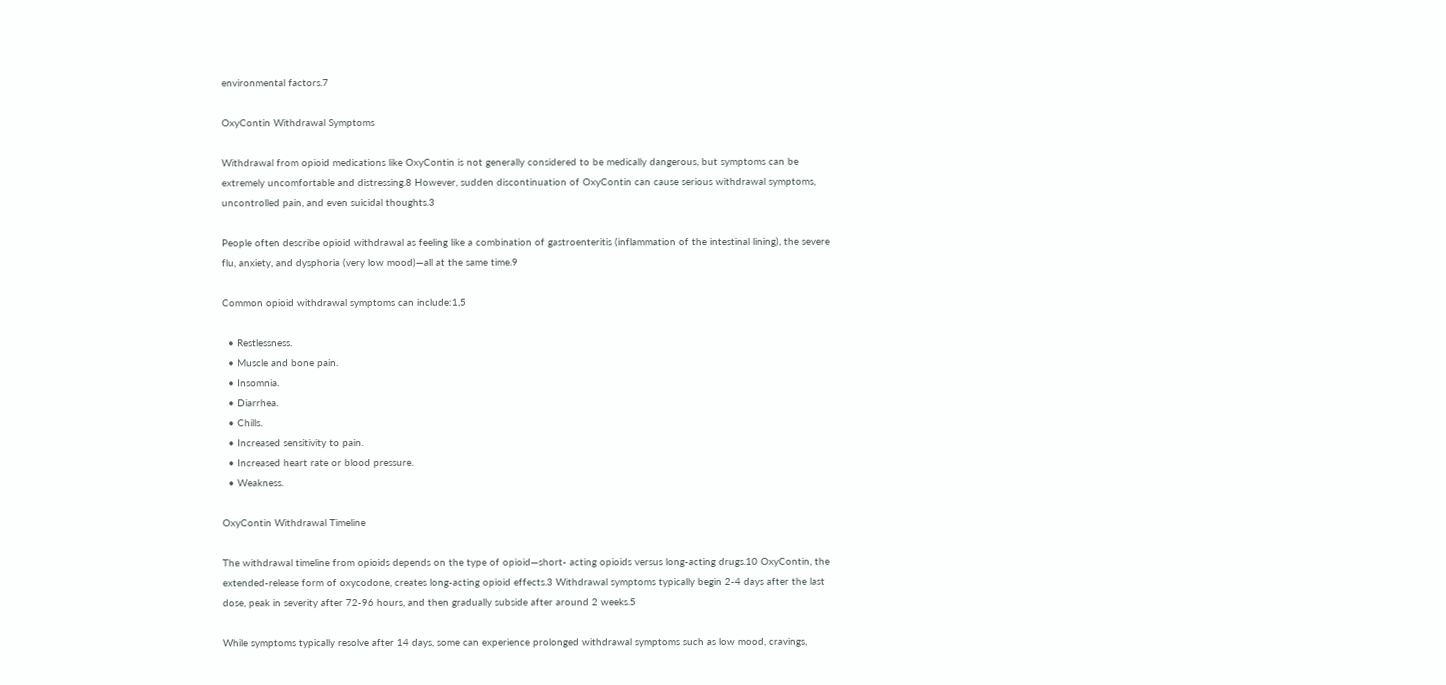environmental factors.7

OxyContin Withdrawal Symptoms

Withdrawal from opioid medications like OxyContin is not generally considered to be medically dangerous, but symptoms can be extremely uncomfortable and distressing.8 However, sudden discontinuation of OxyContin can cause serious withdrawal symptoms, uncontrolled pain, and even suicidal thoughts.3

People often describe opioid withdrawal as feeling like a combination of gastroenteritis (inflammation of the intestinal lining), the severe flu, anxiety, and dysphoria (very low mood)—all at the same time.9

Common opioid withdrawal symptoms can include:1,5

  • Restlessness.
  • Muscle and bone pain.
  • Insomnia.
  • Diarrhea.
  • Chills.
  • Increased sensitivity to pain.
  • Increased heart rate or blood pressure.
  • Weakness.

OxyContin Withdrawal Timeline

The withdrawal timeline from opioids depends on the type of opioid—short- acting opioids versus long-acting drugs.10 OxyContin, the extended-release form of oxycodone, creates long-acting opioid effects.3 Withdrawal symptoms typically begin 2-4 days after the last dose, peak in severity after 72-96 hours, and then gradually subside after around 2 weeks.5

While symptoms typically resolve after 14 days, some can experience prolonged withdrawal symptoms such as low mood, cravings,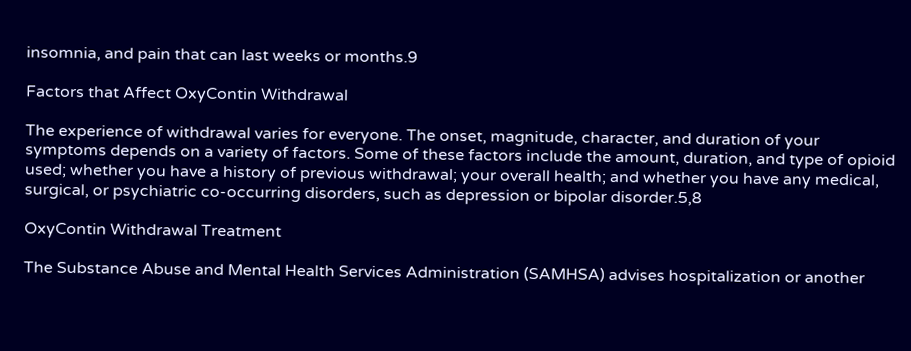insomnia, and pain that can last weeks or months.9

Factors that Affect OxyContin Withdrawal

The experience of withdrawal varies for everyone. The onset, magnitude, character, and duration of your symptoms depends on a variety of factors. Some of these factors include the amount, duration, and type of opioid used; whether you have a history of previous withdrawal; your overall health; and whether you have any medical, surgical, or psychiatric co-occurring disorders, such as depression or bipolar disorder.5,8

OxyContin Withdrawal Treatment

The Substance Abuse and Mental Health Services Administration (SAMHSA) advises hospitalization or another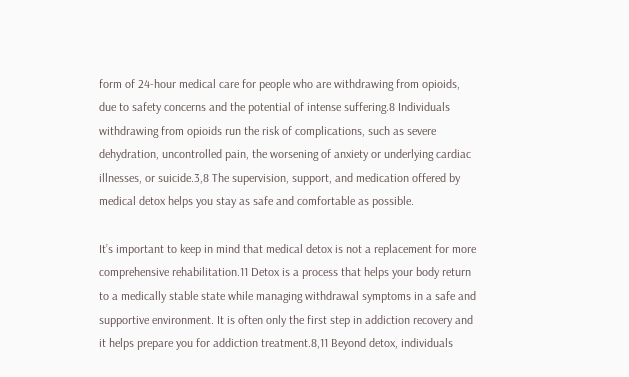form of 24-hour medical care for people who are withdrawing from opioids, due to safety concerns and the potential of intense suffering.8 Individuals withdrawing from opioids run the risk of complications, such as severe dehydration, uncontrolled pain, the worsening of anxiety or underlying cardiac illnesses, or suicide.3,8 The supervision, support, and medication offered by medical detox helps you stay as safe and comfortable as possible.

It’s important to keep in mind that medical detox is not a replacement for more comprehensive rehabilitation.11 Detox is a process that helps your body return to a medically stable state while managing withdrawal symptoms in a safe and supportive environment. It is often only the first step in addiction recovery and it helps prepare you for addiction treatment.8,11 Beyond detox, individuals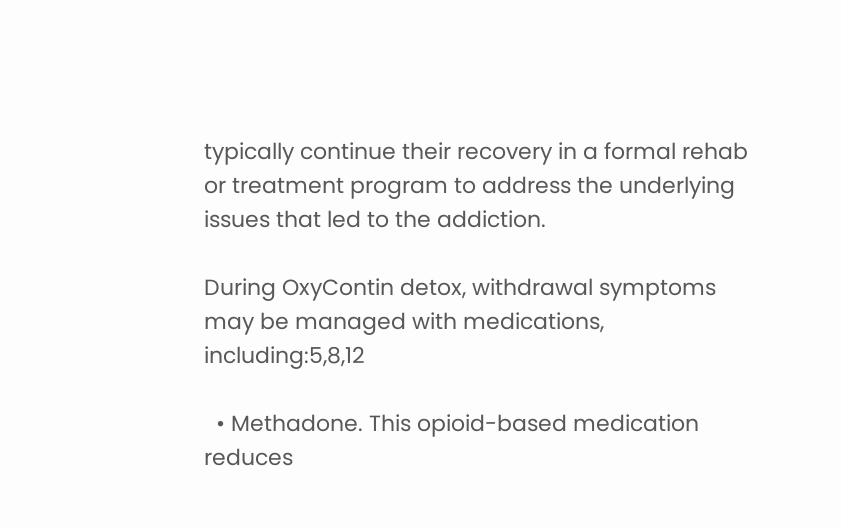typically continue their recovery in a formal rehab or treatment program to address the underlying issues that led to the addiction.

During OxyContin detox, withdrawal symptoms may be managed with medications, including:5,8,12

  • Methadone. This opioid-based medication reduces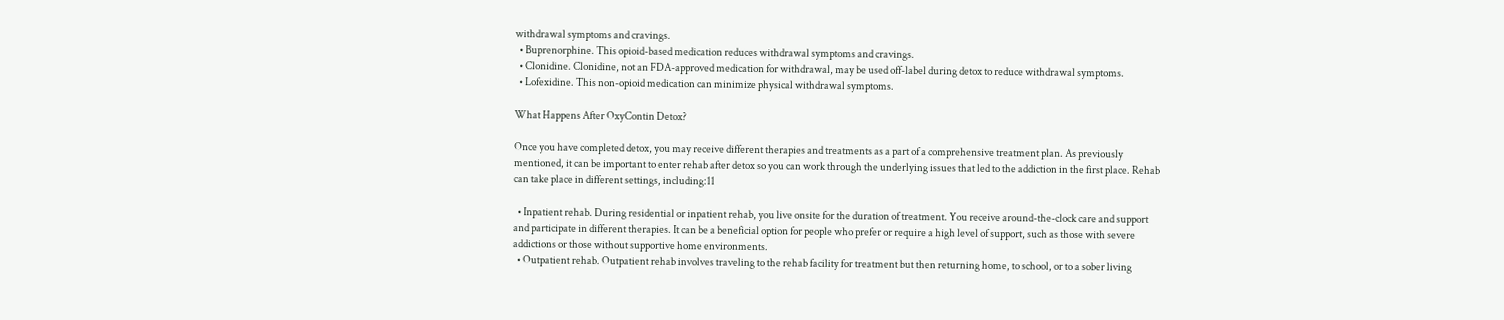withdrawal symptoms and cravings.
  • Buprenorphine. This opioid-based medication reduces withdrawal symptoms and cravings.
  • Clonidine. Clonidine, not an FDA-approved medication for withdrawal, may be used off-label during detox to reduce withdrawal symptoms.
  • Lofexidine. This non-opioid medication can minimize physical withdrawal symptoms.

What Happens After OxyContin Detox?

Once you have completed detox, you may receive different therapies and treatments as a part of a comprehensive treatment plan. As previously mentioned, it can be important to enter rehab after detox so you can work through the underlying issues that led to the addiction in the first place. Rehab can take place in different settings, including:11

  • Inpatient rehab. During residential or inpatient rehab, you live onsite for the duration of treatment. You receive around-the-clock care and support and participate in different therapies. It can be a beneficial option for people who prefer or require a high level of support, such as those with severe addictions or those without supportive home environments.
  • Outpatient rehab. Outpatient rehab involves traveling to the rehab facility for treatment but then returning home, to school, or to a sober living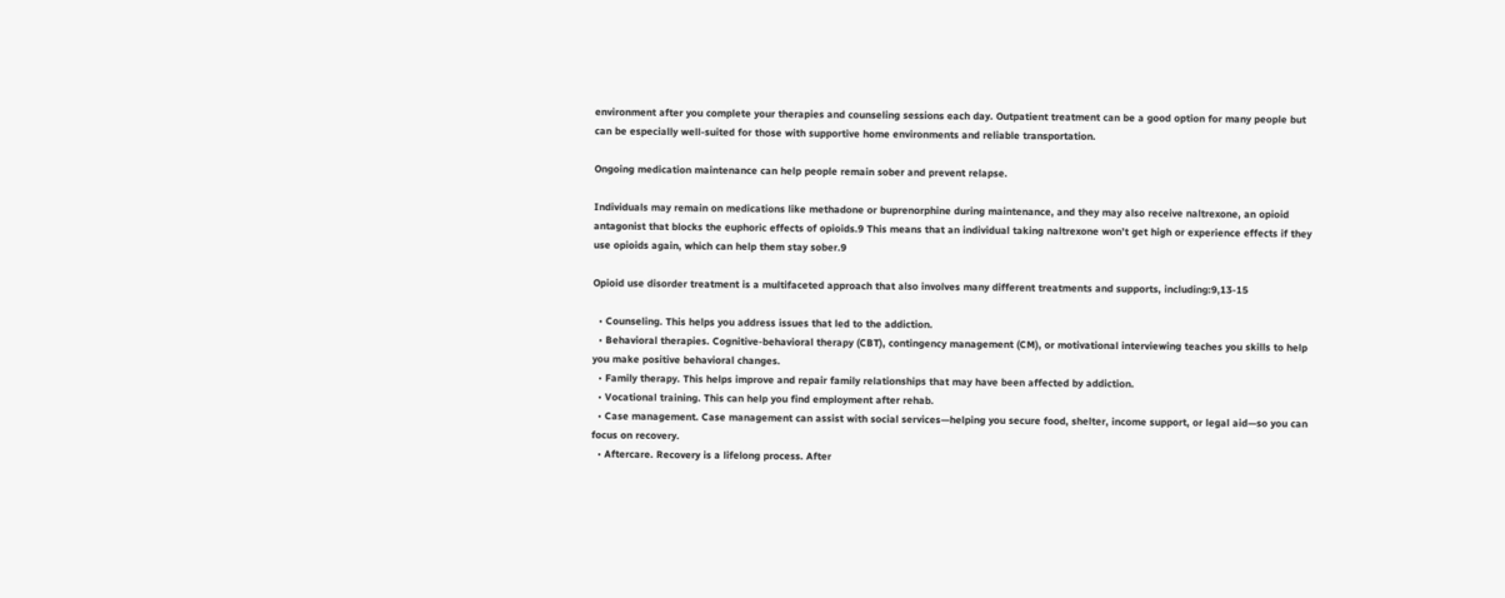environment after you complete your therapies and counseling sessions each day. Outpatient treatment can be a good option for many people but can be especially well-suited for those with supportive home environments and reliable transportation.

Ongoing medication maintenance can help people remain sober and prevent relapse.

Individuals may remain on medications like methadone or buprenorphine during maintenance, and they may also receive naltrexone, an opioid antagonist that blocks the euphoric effects of opioids.9 This means that an individual taking naltrexone won’t get high or experience effects if they use opioids again, which can help them stay sober.9

Opioid use disorder treatment is a multifaceted approach that also involves many different treatments and supports, including:9,13-15

  • Counseling. This helps you address issues that led to the addiction.
  • Behavioral therapies. Cognitive-behavioral therapy (CBT), contingency management (CM), or motivational interviewing teaches you skills to help you make positive behavioral changes.
  • Family therapy. This helps improve and repair family relationships that may have been affected by addiction.
  • Vocational training. This can help you find employment after rehab.
  • Case management. Case management can assist with social services—helping you secure food, shelter, income support, or legal aid—so you can focus on recovery.
  • Aftercare. Recovery is a lifelong process. After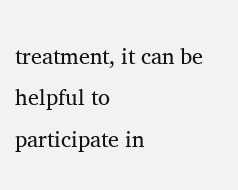treatment, it can be helpful to participate in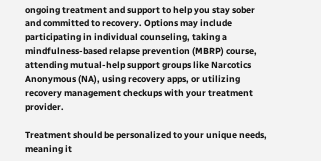ongoing treatment and support to help you stay sober and committed to recovery. Options may include participating in individual counseling, taking a mindfulness-based relapse prevention (MBRP) course, attending mutual-help support groups like Narcotics Anonymous (NA), using recovery apps, or utilizing recovery management checkups with your treatment provider.

Treatment should be personalized to your unique needs, meaning it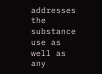addresses the substance use as well as any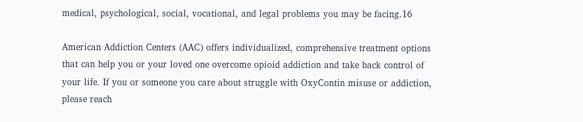medical, psychological, social, vocational, and legal problems you may be facing.16

American Addiction Centers (AAC) offers individualized, comprehensive treatment options that can help you or your loved one overcome opioid addiction and take back control of your life. If you or someone you care about struggle with OxyContin misuse or addiction, please reach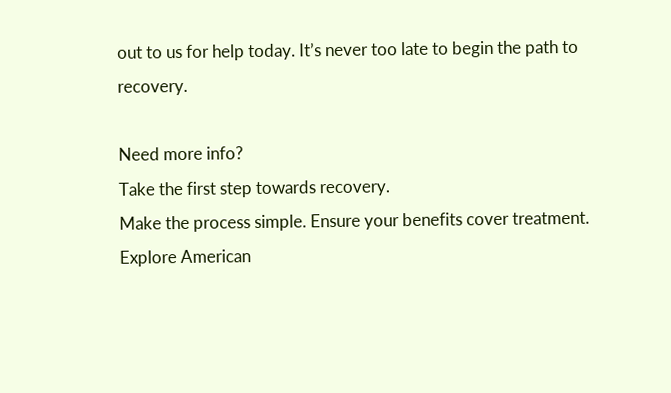out to us for help today. It’s never too late to begin the path to recovery.

Need more info?
Take the first step towards recovery.
Make the process simple. Ensure your benefits cover treatment.
Explore American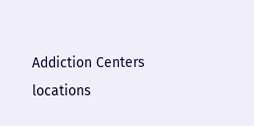Addiction Centers locations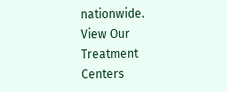nationwide.
View Our Treatment Centers